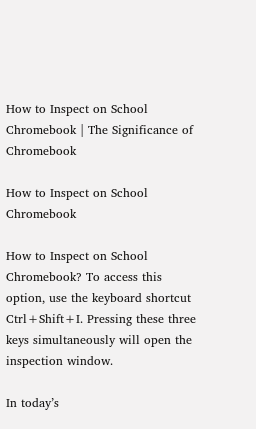How to Inspect on School Chromebook | The Significance of Chromebook

How to Inspect on School Chromebook

How to Inspect on School Chromebook? To access this option, use the keyboard shortcut Ctrl+Shift+I. Pressing these three keys simultaneously will open the inspection window.

In today’s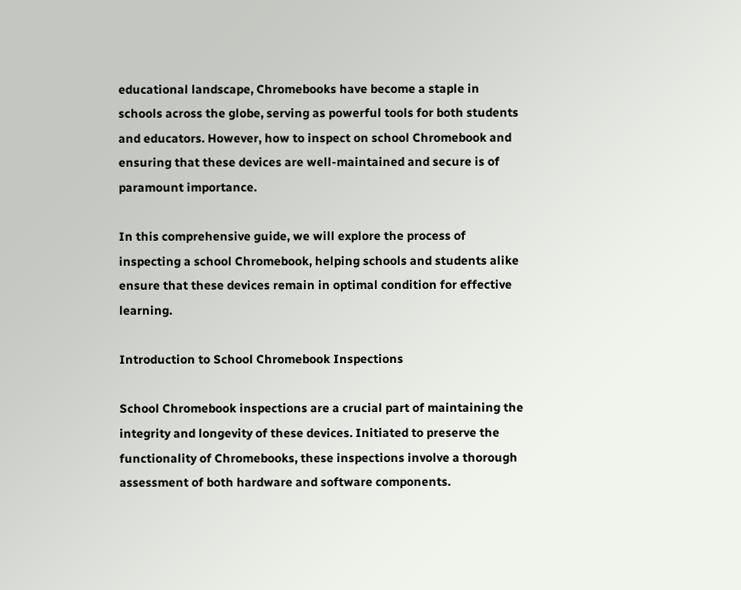educational landscape, Chromebooks have become a staple in schools across the globe, serving as powerful tools for both students and educators. However, how to inspect on school Chromebook and ensuring that these devices are well-maintained and secure is of paramount importance.

In this comprehensive guide, we will explore the process of inspecting a school Chromebook, helping schools and students alike ensure that these devices remain in optimal condition for effective learning.

Introduction to School Chromebook Inspections

School Chromebook inspections are a crucial part of maintaining the integrity and longevity of these devices. Initiated to preserve the functionality of Chromebooks, these inspections involve a thorough assessment of both hardware and software components.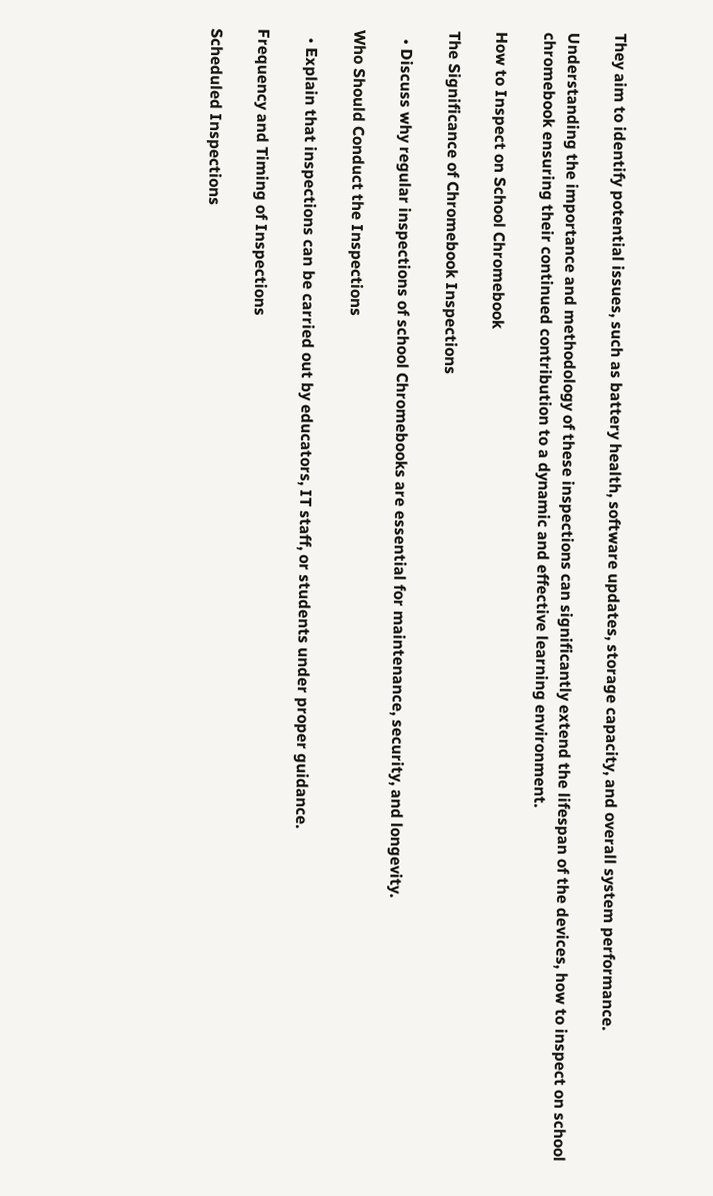They aim to identify potential issues, such as battery health, software updates, storage capacity, and overall system performance.

Understanding the importance and methodology of these inspections can significantly extend the lifespan of the devices, how to inspect on school chromebook ensuring their continued contribution to a dynamic and effective learning environment.

How to Inspect on School Chromebook

The Significance of Chromebook Inspections

  • Discuss why regular inspections of school Chromebooks are essential for maintenance, security, and longevity.

Who Should Conduct the Inspections

  • Explain that inspections can be carried out by educators, IT staff, or students under proper guidance.

Frequency and Timing of Inspections

Scheduled Inspections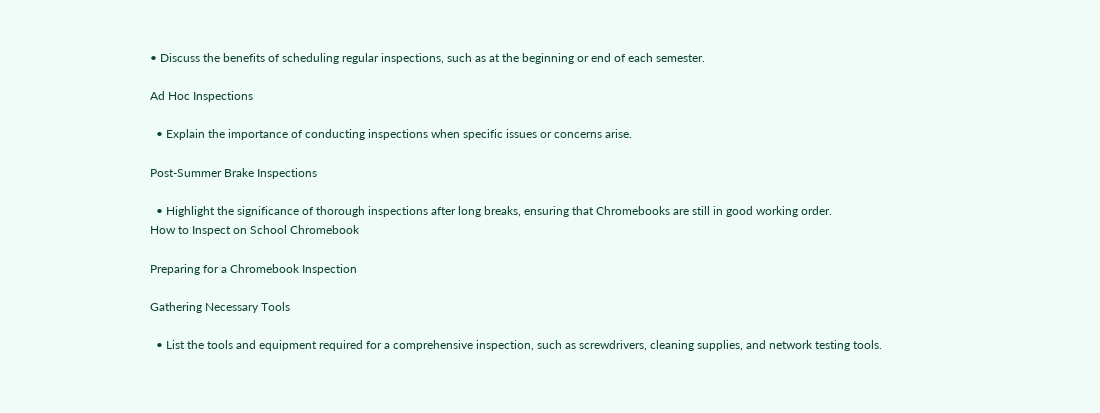• Discuss the benefits of scheduling regular inspections, such as at the beginning or end of each semester.

Ad Hoc Inspections

  • Explain the importance of conducting inspections when specific issues or concerns arise.

Post-Summer Brake Inspections

  • Highlight the significance of thorough inspections after long breaks, ensuring that Chromebooks are still in good working order.
How to Inspect on School Chromebook

Preparing for a Chromebook Inspection

Gathering Necessary Tools

  • List the tools and equipment required for a comprehensive inspection, such as screwdrivers, cleaning supplies, and network testing tools.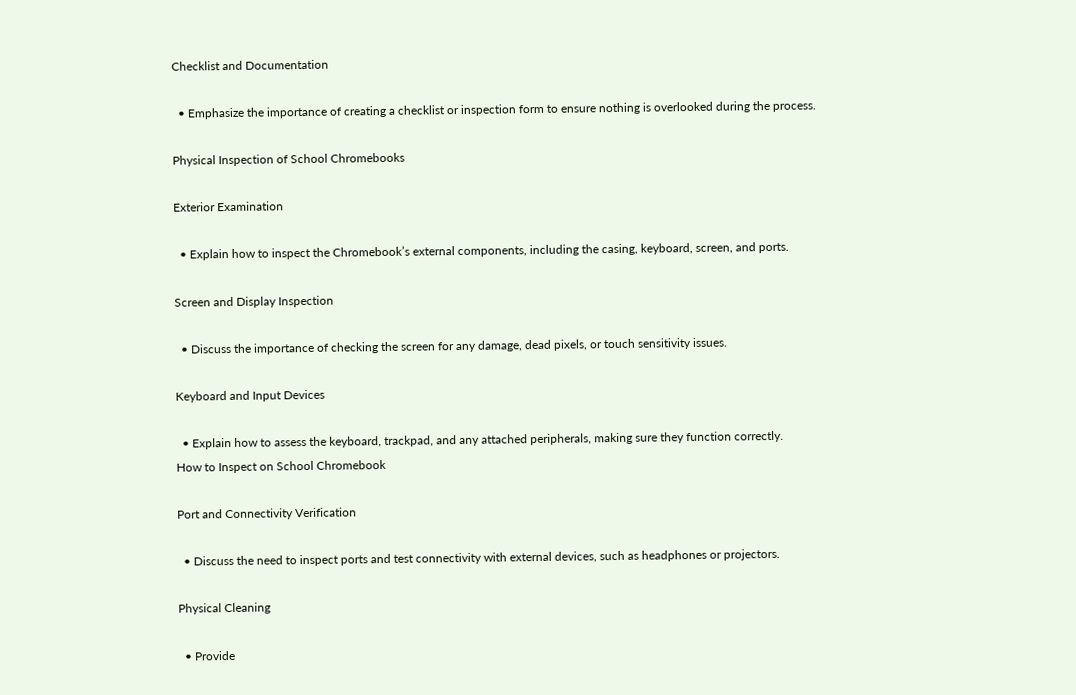Checklist and Documentation

  • Emphasize the importance of creating a checklist or inspection form to ensure nothing is overlooked during the process.

Physical Inspection of School Chromebooks

Exterior Examination

  • Explain how to inspect the Chromebook’s external components, including the casing, keyboard, screen, and ports.

Screen and Display Inspection

  • Discuss the importance of checking the screen for any damage, dead pixels, or touch sensitivity issues.

Keyboard and Input Devices

  • Explain how to assess the keyboard, trackpad, and any attached peripherals, making sure they function correctly.
How to Inspect on School Chromebook

Port and Connectivity Verification

  • Discuss the need to inspect ports and test connectivity with external devices, such as headphones or projectors.

Physical Cleaning

  • Provide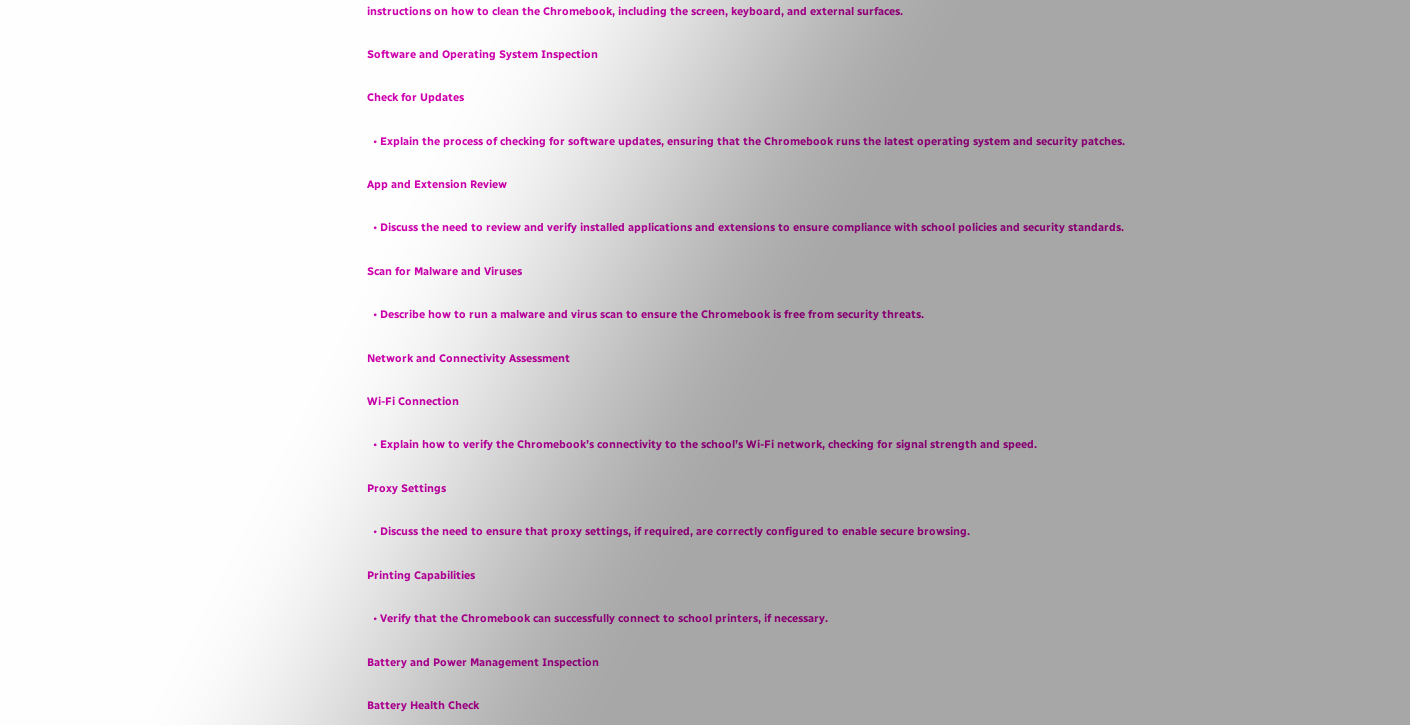instructions on how to clean the Chromebook, including the screen, keyboard, and external surfaces.

Software and Operating System Inspection

Check for Updates

  • Explain the process of checking for software updates, ensuring that the Chromebook runs the latest operating system and security patches.

App and Extension Review

  • Discuss the need to review and verify installed applications and extensions to ensure compliance with school policies and security standards.

Scan for Malware and Viruses

  • Describe how to run a malware and virus scan to ensure the Chromebook is free from security threats.

Network and Connectivity Assessment

Wi-Fi Connection

  • Explain how to verify the Chromebook’s connectivity to the school’s Wi-Fi network, checking for signal strength and speed.

Proxy Settings

  • Discuss the need to ensure that proxy settings, if required, are correctly configured to enable secure browsing.

Printing Capabilities

  • Verify that the Chromebook can successfully connect to school printers, if necessary.

Battery and Power Management Inspection

Battery Health Check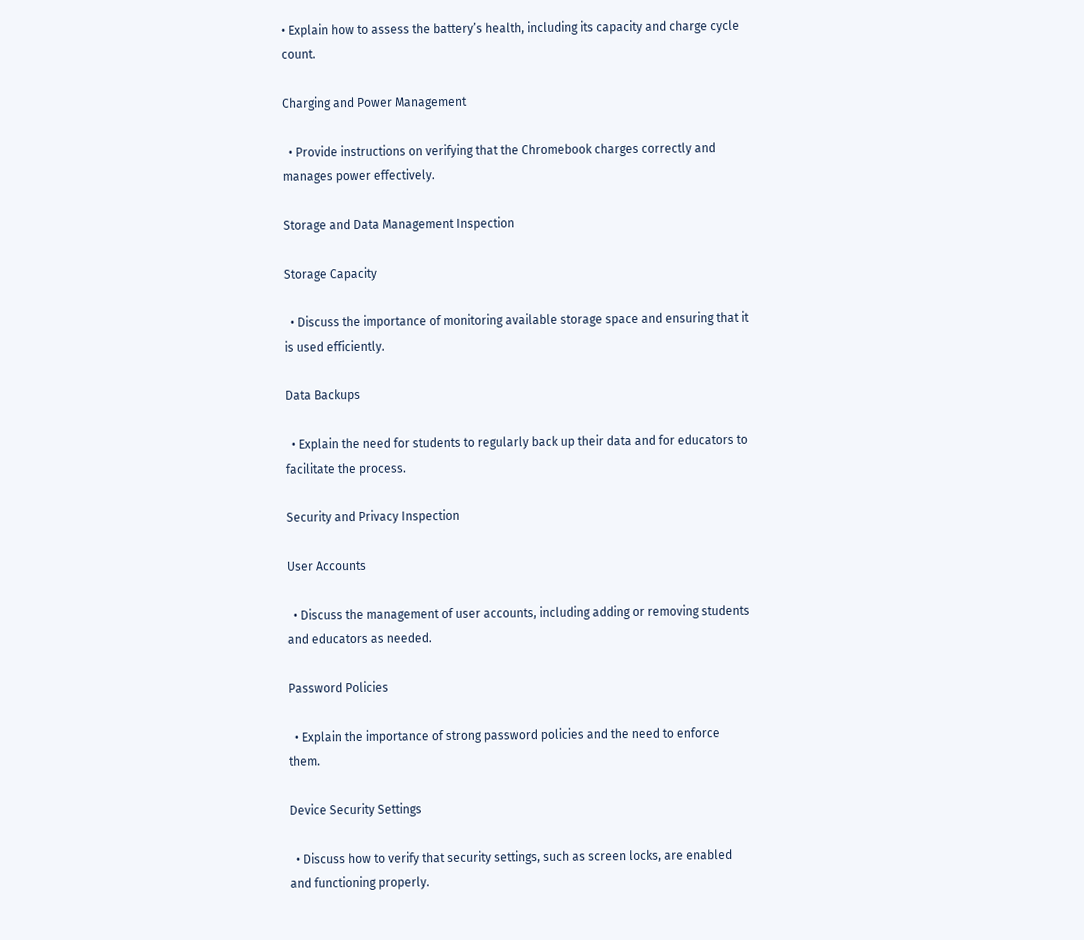• Explain how to assess the battery’s health, including its capacity and charge cycle count.

Charging and Power Management

  • Provide instructions on verifying that the Chromebook charges correctly and manages power effectively.

Storage and Data Management Inspection

Storage Capacity

  • Discuss the importance of monitoring available storage space and ensuring that it is used efficiently.

Data Backups

  • Explain the need for students to regularly back up their data and for educators to facilitate the process.

Security and Privacy Inspection

User Accounts

  • Discuss the management of user accounts, including adding or removing students and educators as needed.

Password Policies

  • Explain the importance of strong password policies and the need to enforce them.

Device Security Settings

  • Discuss how to verify that security settings, such as screen locks, are enabled and functioning properly.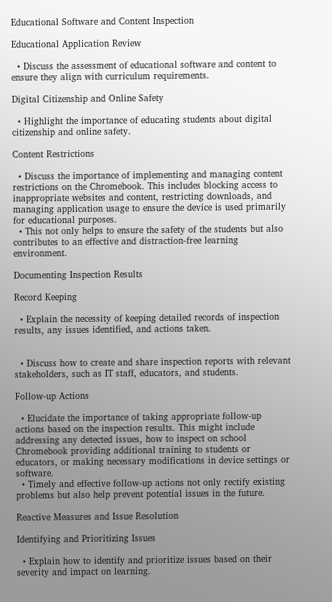Educational Software and Content Inspection

Educational Application Review

  • Discuss the assessment of educational software and content to ensure they align with curriculum requirements.

Digital Citizenship and Online Safety

  • Highlight the importance of educating students about digital citizenship and online safety.

Content Restrictions

  • Discuss the importance of implementing and managing content restrictions on the Chromebook. This includes blocking access to inappropriate websites and content, restricting downloads, and managing application usage to ensure the device is used primarily for educational purposes.
  • This not only helps to ensure the safety of the students but also contributes to an effective and distraction-free learning environment.

Documenting Inspection Results

Record Keeping

  • Explain the necessity of keeping detailed records of inspection results, any issues identified, and actions taken.


  • Discuss how to create and share inspection reports with relevant stakeholders, such as IT staff, educators, and students.

Follow-up Actions

  • Elucidate the importance of taking appropriate follow-up actions based on the inspection results. This might include addressing any detected issues, how to inspect on school Chromebook providing additional training to students or educators, or making necessary modifications in device settings or software.
  • Timely and effective follow-up actions not only rectify existing problems but also help prevent potential issues in the future.

Reactive Measures and Issue Resolution

Identifying and Prioritizing Issues

  • Explain how to identify and prioritize issues based on their severity and impact on learning.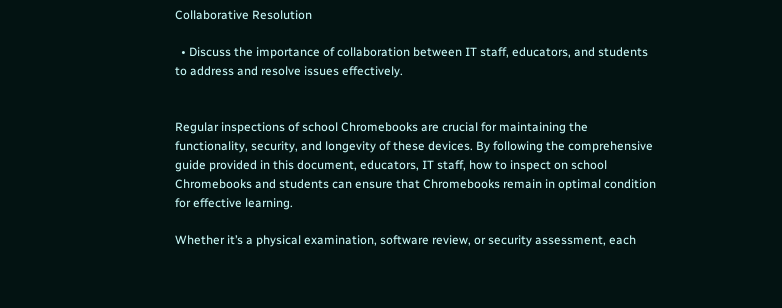Collaborative Resolution

  • Discuss the importance of collaboration between IT staff, educators, and students to address and resolve issues effectively.


Regular inspections of school Chromebooks are crucial for maintaining the functionality, security, and longevity of these devices. By following the comprehensive guide provided in this document, educators, IT staff, how to inspect on school Chromebooks and students can ensure that Chromebooks remain in optimal condition for effective learning.

Whether it’s a physical examination, software review, or security assessment, each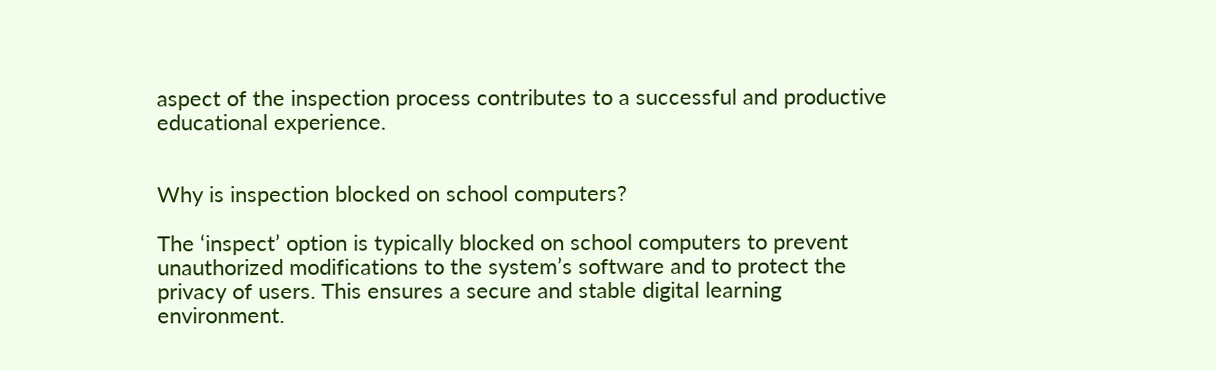aspect of the inspection process contributes to a successful and productive educational experience.


Why is inspection blocked on school computers?

The ‘inspect’ option is typically blocked on school computers to prevent unauthorized modifications to the system’s software and to protect the privacy of users. This ensures a secure and stable digital learning environment.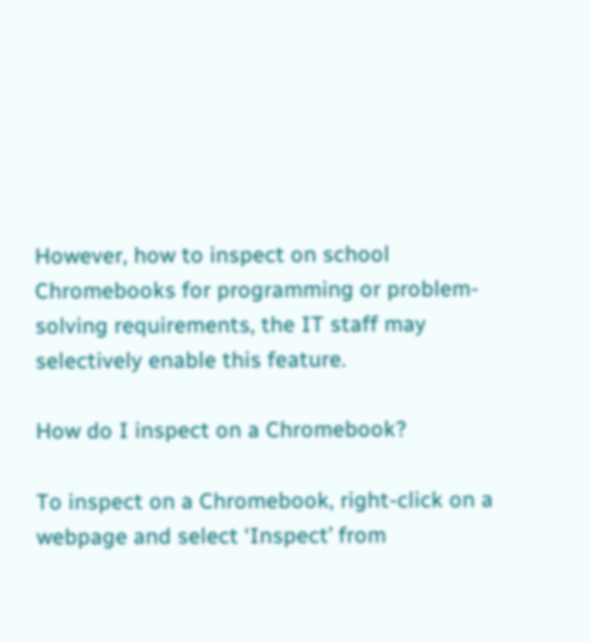However, how to inspect on school Chromebooks for programming or problem-solving requirements, the IT staff may selectively enable this feature.

How do I inspect on a Chromebook?

To inspect on a Chromebook, right-click on a webpage and select ‘Inspect’ from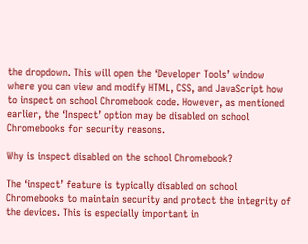the dropdown. This will open the ‘Developer Tools’ window where you can view and modify HTML, CSS, and JavaScript how to inspect on school Chromebook code. However, as mentioned earlier, the ‘Inspect’ option may be disabled on school Chromebooks for security reasons.

Why is inspect disabled on the school Chromebook?

The ‘inspect’ feature is typically disabled on school Chromebooks to maintain security and protect the integrity of the devices. This is especially important in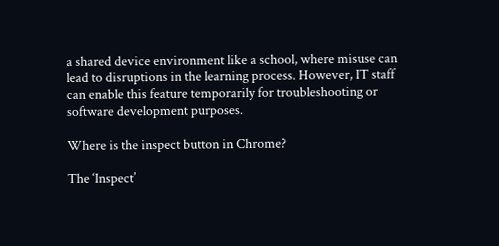a shared device environment like a school, where misuse can lead to disruptions in the learning process. However, IT staff can enable this feature temporarily for troubleshooting or software development purposes.

Where is the inspect button in Chrome?

The ‘Inspect’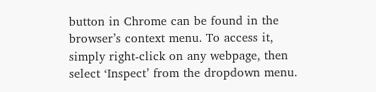button in Chrome can be found in the browser’s context menu. To access it, simply right-click on any webpage, then select ‘Inspect’ from the dropdown menu.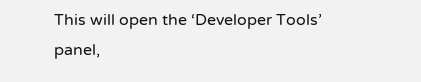This will open the ‘Developer Tools’ panel,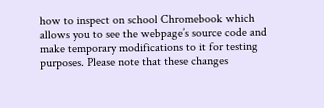how to inspect on school Chromebook which allows you to see the webpage’s source code and make temporary modifications to it for testing purposes. Please note that these changes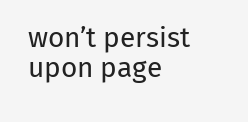won’t persist upon page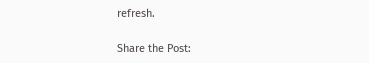refresh.

Share the Post: